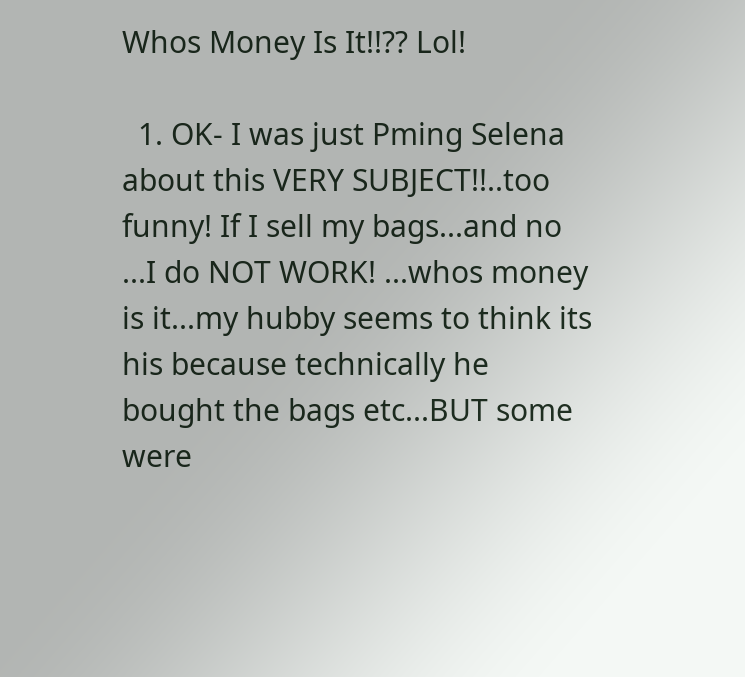Whos Money Is It!!?? Lol!

  1. OK- I was just Pming Selena about this VERY SUBJECT!!..too funny! If I sell my bags...and no ...I do NOT WORK! ...whos money is it...my hubby seems to think its his because technically he bought the bags etc...BUT some were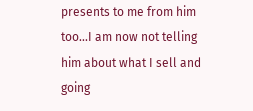presents to me from him too...I am now not telling him about what I sell and going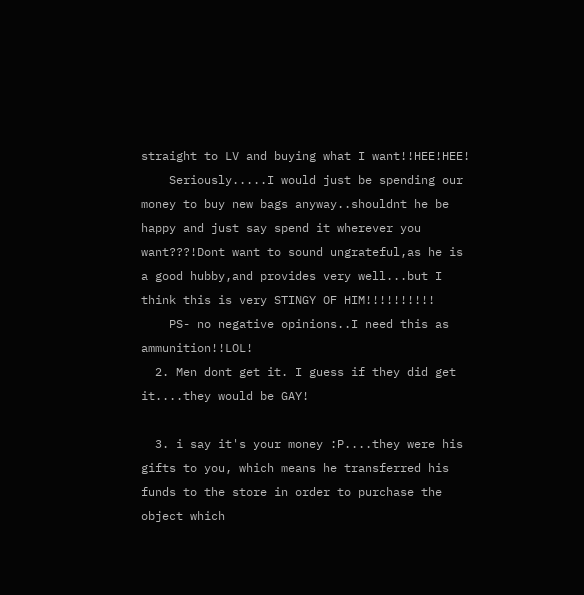straight to LV and buying what I want!!HEE!HEE!
    Seriously.....I would just be spending our money to buy new bags anyway..shouldnt he be happy and just say spend it wherever you want???!Dont want to sound ungrateful,as he is a good hubby,and provides very well...but I think this is very STINGY OF HIM!!!!!!!!!!
    PS- no negative opinions..I need this as ammunition!!LOL!
  2. Men dont get it. I guess if they did get it....they would be GAY!

  3. i say it's your money :P....they were his gifts to you, which means he transferred his funds to the store in order to purchase the object which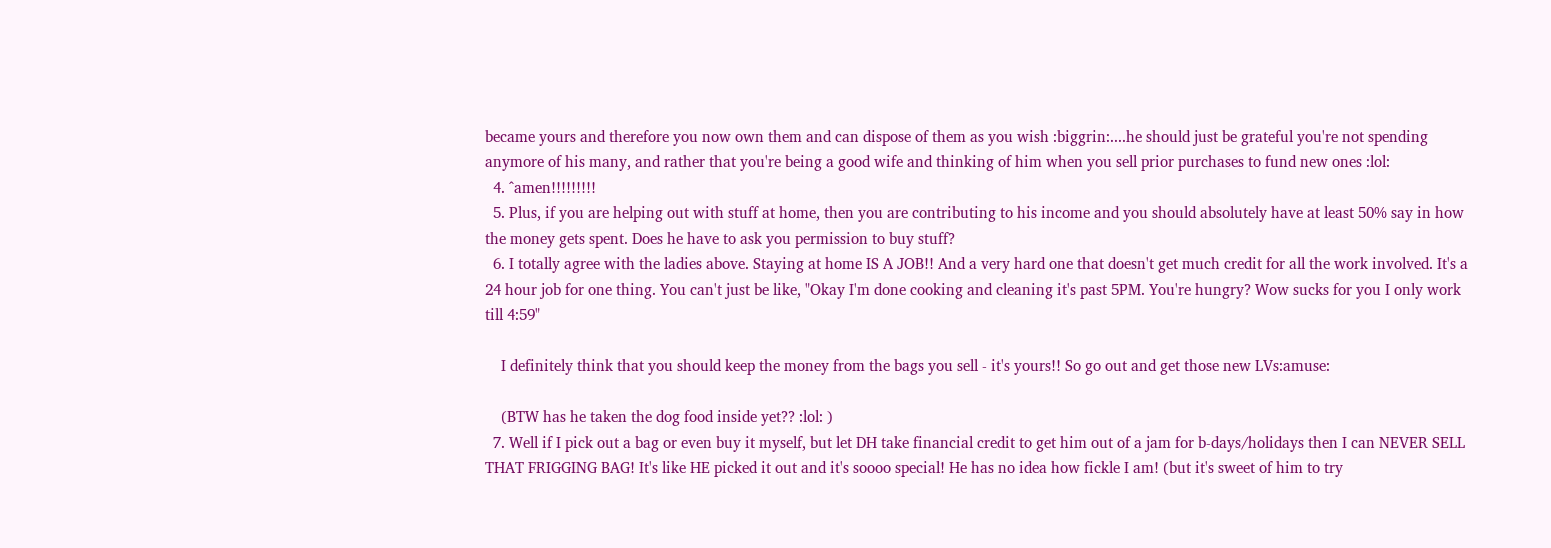became yours and therefore you now own them and can dispose of them as you wish :biggrin:....he should just be grateful you're not spending anymore of his many, and rather that you're being a good wife and thinking of him when you sell prior purchases to fund new ones :lol:
  4. ^amen!!!!!!!!!
  5. Plus, if you are helping out with stuff at home, then you are contributing to his income and you should absolutely have at least 50% say in how the money gets spent. Does he have to ask you permission to buy stuff?
  6. I totally agree with the ladies above. Staying at home IS A JOB!! And a very hard one that doesn't get much credit for all the work involved. It's a 24 hour job for one thing. You can't just be like, "Okay I'm done cooking and cleaning it's past 5PM. You're hungry? Wow sucks for you I only work till 4:59"

    I definitely think that you should keep the money from the bags you sell - it's yours!! So go out and get those new LVs:amuse:

    (BTW has he taken the dog food inside yet?? :lol: )
  7. Well if I pick out a bag or even buy it myself, but let DH take financial credit to get him out of a jam for b-days/holidays then I can NEVER SELL THAT FRIGGING BAG! It's like HE picked it out and it's soooo special! He has no idea how fickle I am! (but it's sweet of him to try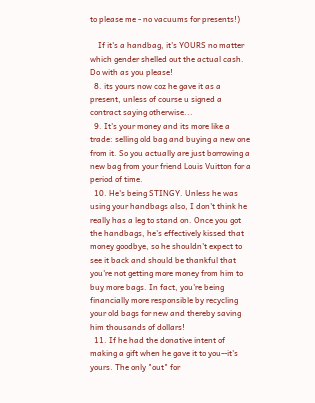to please me - no vacuums for presents!)

    If it's a handbag, it's YOURS no matter which gender shelled out the actual cash. Do with as you please!
  8. its yours now coz he gave it as a present, unless of course u signed a contract saying otherwise...
  9. It's your money and its more like a trade: selling old bag and buying a new one from it. So you actually are just borrowing a new bag from your friend Louis Vuitton for a period of time.
  10. He's being STINGY. Unless he was using your handbags also, I don't think he really has a leg to stand on. Once you got the handbags, he's effectively kissed that money goodbye, so he shouldn't expect to see it back and should be thankful that you're not getting more money from him to buy more bags. In fact, you're being financially more responsible by recycling your old bags for new and thereby saving him thousands of dollars!
  11. If he had the donative intent of making a gift when he gave it to you--it's yours. The only "out" for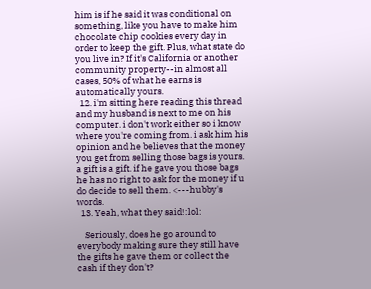him is if he said it was conditional on something, like you have to make him chocolate chip cookies every day in order to keep the gift. Plus, what state do you live in? If it's California or another community property--in almost all cases, 50% of what he earns is automatically yours.
  12. i'm sitting here reading this thread and my husband is next to me on his computer. i don't work either so i know where you're coming from. i ask him his opinion and he believes that the money you get from selling those bags is yours. a gift is a gift. if he gave you those bags he has no right to ask for the money if u do decide to sell them. <---hubby's words.
  13. Yeah, what they said!:lol:

    Seriously, does he go around to everybody making sure they still have the gifts he gave them or collect the cash if they don't?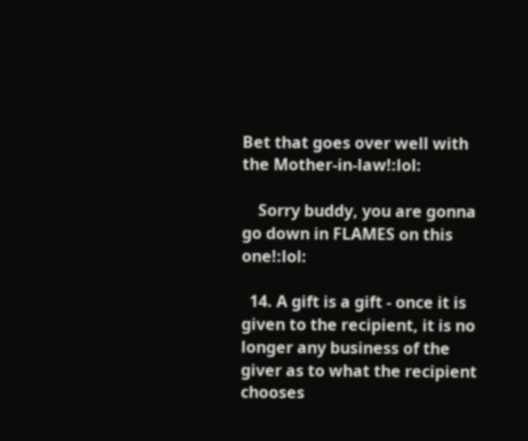Bet that goes over well with the Mother-in-law!:lol:

    Sorry buddy, you are gonna go down in FLAMES on this one!:lol:

  14. A gift is a gift - once it is given to the recipient, it is no longer any business of the giver as to what the recipient chooses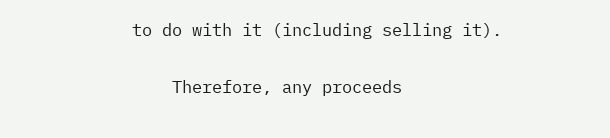to do with it (including selling it).

    Therefore, any proceeds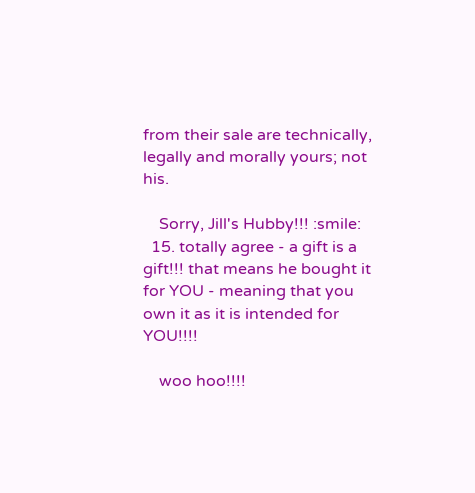from their sale are technically, legally and morally yours; not his.

    Sorry, Jill's Hubby!!! :smile:
  15. totally agree - a gift is a gift!!! that means he bought it for YOU - meaning that you own it as it is intended for YOU!!!!

    woo hoo!!!!